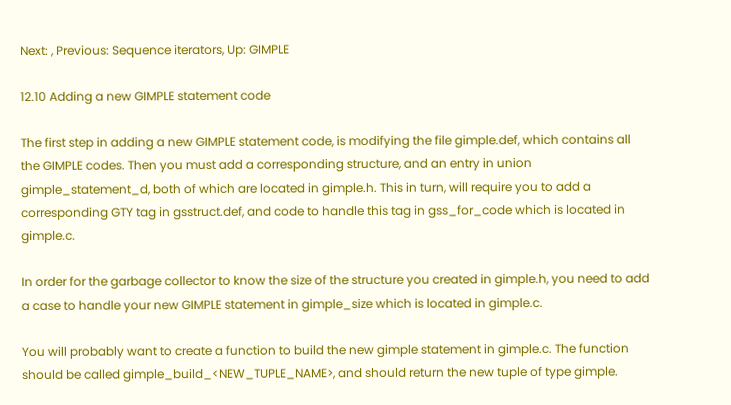Next: , Previous: Sequence iterators, Up: GIMPLE

12.10 Adding a new GIMPLE statement code

The first step in adding a new GIMPLE statement code, is modifying the file gimple.def, which contains all the GIMPLE codes. Then you must add a corresponding structure, and an entry in union gimple_statement_d, both of which are located in gimple.h. This in turn, will require you to add a corresponding GTY tag in gsstruct.def, and code to handle this tag in gss_for_code which is located in gimple.c.

In order for the garbage collector to know the size of the structure you created in gimple.h, you need to add a case to handle your new GIMPLE statement in gimple_size which is located in gimple.c.

You will probably want to create a function to build the new gimple statement in gimple.c. The function should be called gimple_build_<NEW_TUPLE_NAME>, and should return the new tuple of type gimple.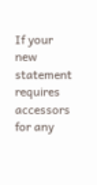If your new statement requires accessors for any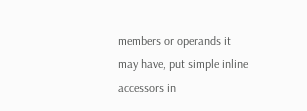members or operands it may have, put simple inline accessors in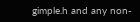gimple.h and any non-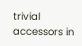trivial accessors in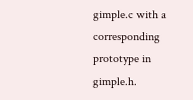gimple.c with a corresponding prototype in gimple.h.